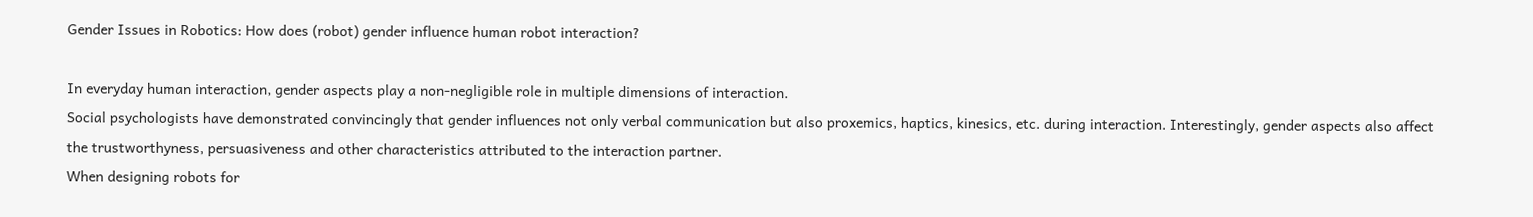Gender Issues in Robotics: How does (robot) gender influence human robot interaction?

In everyday human interaction, gender aspects play a non-negligible role in multiple dimensions of interaction.
Social psychologists have demonstrated convincingly that gender influences not only verbal communication but also proxemics, haptics, kinesics, etc. during interaction. Interestingly, gender aspects also affect the trustworthyness, persuasiveness and other characteristics attributed to the interaction partner.
When designing robots for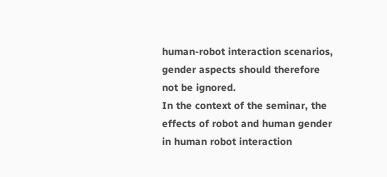human-robot interaction scenarios, gender aspects should therefore not be ignored.
In the context of the seminar, the effects of robot and human gender in human robot interaction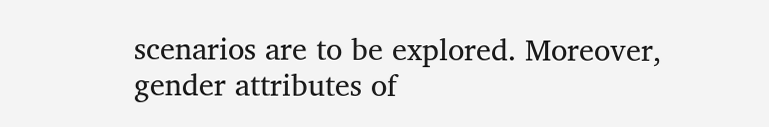scenarios are to be explored. Moreover, gender attributes of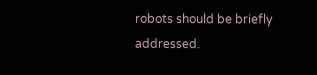robots should be briefly addressed.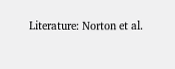Literature: Norton et al.